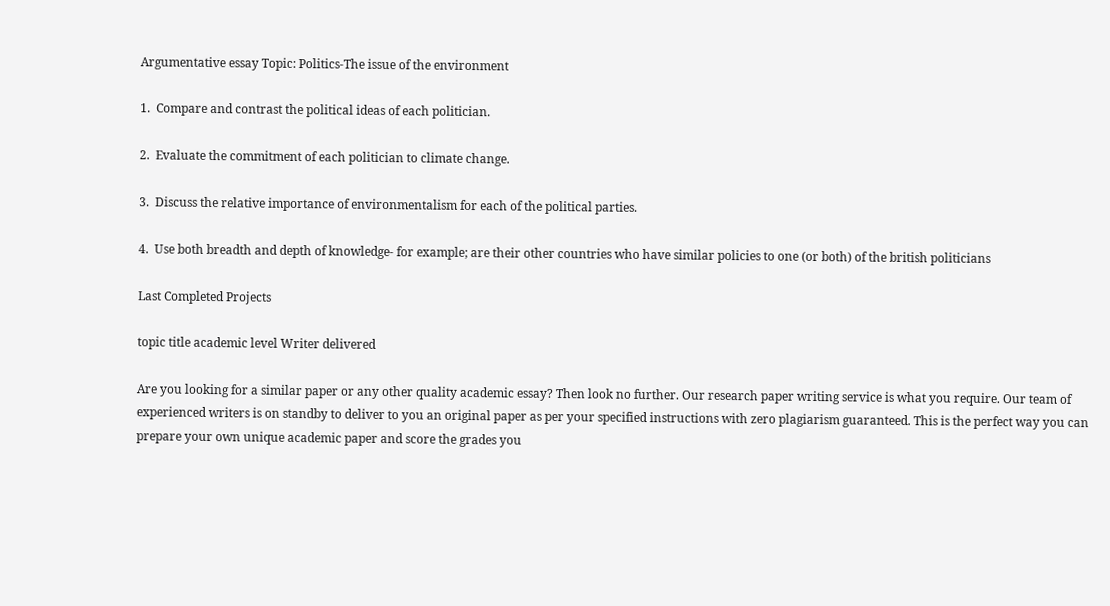Argumentative essay Topic: Politics-The issue of the environment

1.  Compare and contrast the political ideas of each politician.

2.  Evaluate the commitment of each politician to climate change.

3.  Discuss the relative importance of environmentalism for each of the political parties.

4.  Use both breadth and depth of knowledge- for example; are their other countries who have similar policies to one (or both) of the british politicians

Last Completed Projects

topic title academic level Writer delivered

Are you looking for a similar paper or any other quality academic essay? Then look no further. Our research paper writing service is what you require. Our team of experienced writers is on standby to deliver to you an original paper as per your specified instructions with zero plagiarism guaranteed. This is the perfect way you can prepare your own unique academic paper and score the grades you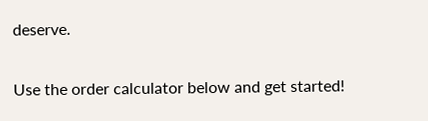deserve.

Use the order calculator below and get started!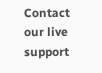Contact our live support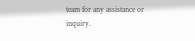team for any assistance or inquiry.